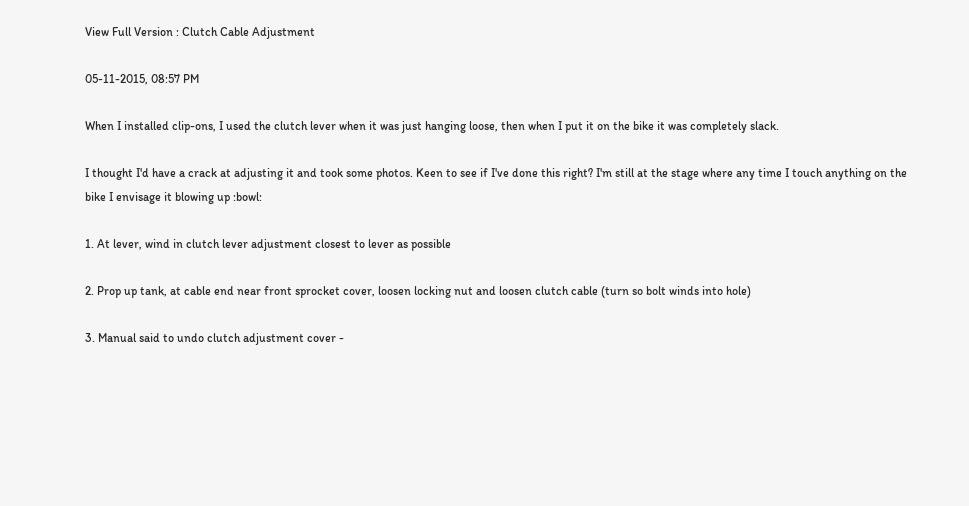View Full Version : Clutch Cable Adjustment

05-11-2015, 08:57 PM

When I installed clip-ons, I used the clutch lever when it was just hanging loose, then when I put it on the bike it was completely slack.

I thought I'd have a crack at adjusting it and took some photos. Keen to see if I've done this right? I'm still at the stage where any time I touch anything on the bike I envisage it blowing up :bowl:

1. At lever, wind in clutch lever adjustment closest to lever as possible

2. Prop up tank, at cable end near front sprocket cover, loosen locking nut and loosen clutch cable (turn so bolt winds into hole)

3. Manual said to undo clutch adjustment cover -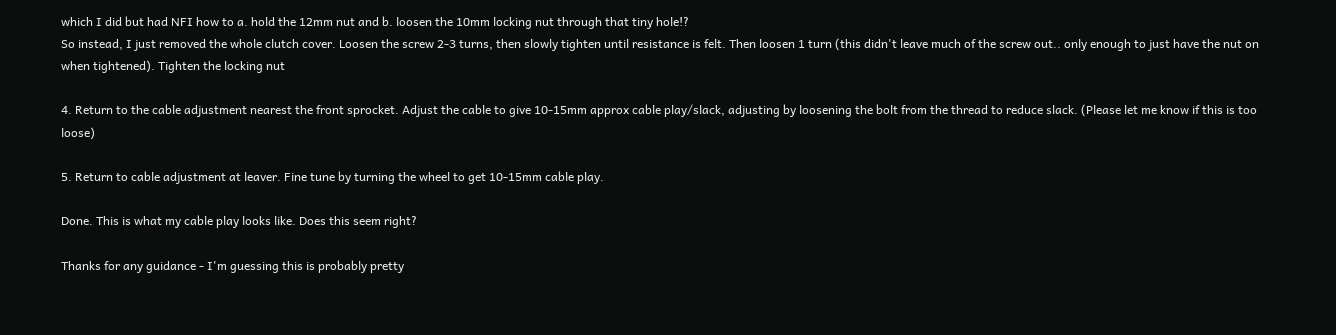which I did but had NFI how to a. hold the 12mm nut and b. loosen the 10mm locking nut through that tiny hole!?
So instead, I just removed the whole clutch cover. Loosen the screw 2-3 turns, then slowly tighten until resistance is felt. Then loosen 1 turn (this didn't leave much of the screw out.. only enough to just have the nut on when tightened). Tighten the locking nut

4. Return to the cable adjustment nearest the front sprocket. Adjust the cable to give 10-15mm approx cable play/slack, adjusting by loosening the bolt from the thread to reduce slack. (Please let me know if this is too loose)

5. Return to cable adjustment at leaver. Fine tune by turning the wheel to get 10-15mm cable play.

Done. This is what my cable play looks like. Does this seem right?

Thanks for any guidance - I'm guessing this is probably pretty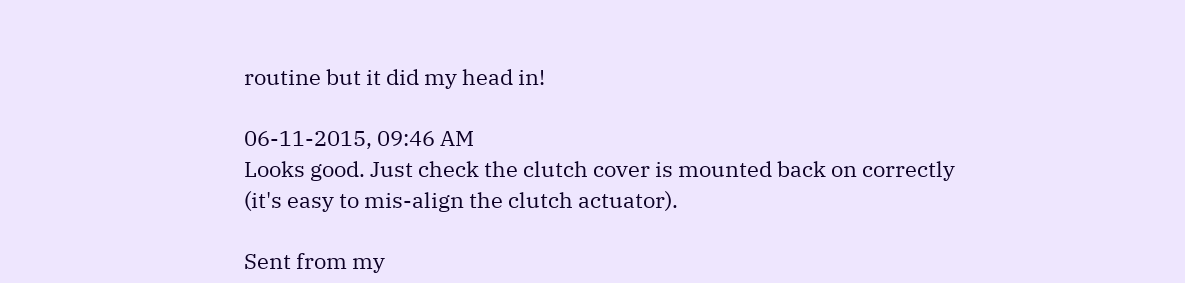routine but it did my head in!

06-11-2015, 09:46 AM
Looks good. Just check the clutch cover is mounted back on correctly (it's easy to mis-align the clutch actuator).

Sent from my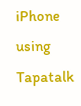iPhone using Tapatalk